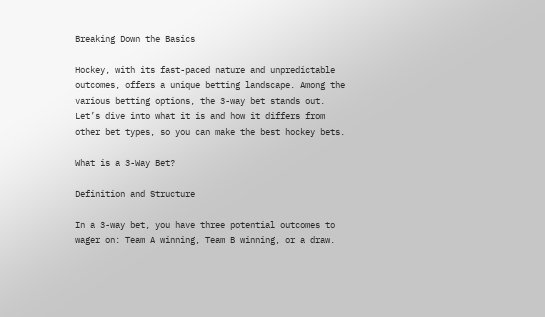Breaking Down the Basics

Hockey, with its fast-paced nature and unpredictable outcomes, offers a unique betting landscape. Among the various betting options, the 3-way bet stands out. Let’s dive into what it is and how it differs from other bet types, so you can make the best hockey bets.

What is a 3-Way Bet?

Definition and Structure

In a 3-way bet, you have three potential outcomes to wager on: Team A winning, Team B winning, or a draw.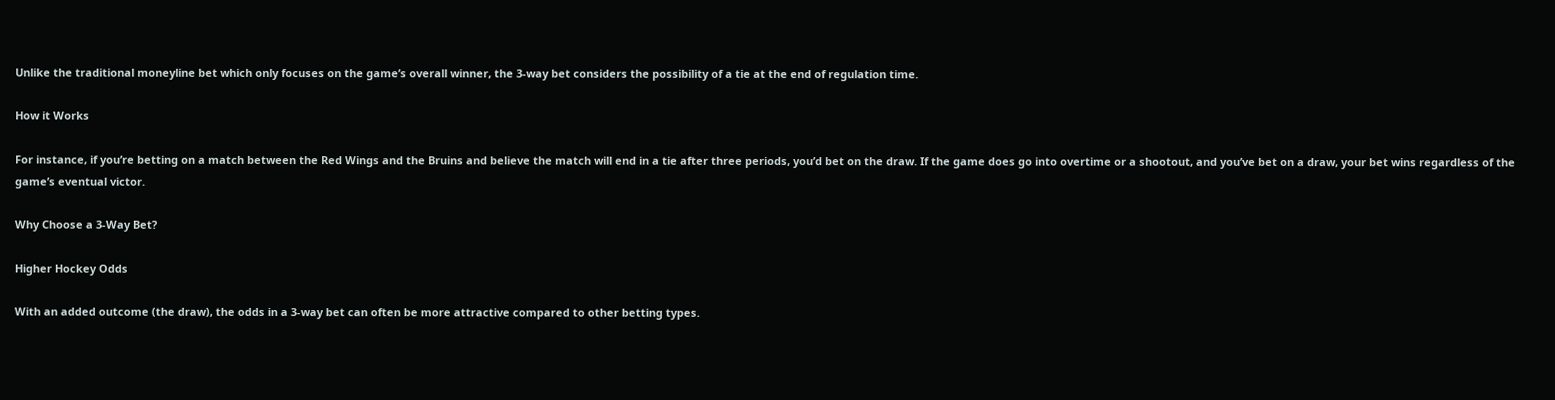Unlike the traditional moneyline bet which only focuses on the game’s overall winner, the 3-way bet considers the possibility of a tie at the end of regulation time.

How it Works

For instance, if you’re betting on a match between the Red Wings and the Bruins and believe the match will end in a tie after three periods, you’d bet on the draw. If the game does go into overtime or a shootout, and you’ve bet on a draw, your bet wins regardless of the game’s eventual victor.

Why Choose a 3-Way Bet?

Higher Hockey Odds

With an added outcome (the draw), the odds in a 3-way bet can often be more attractive compared to other betting types.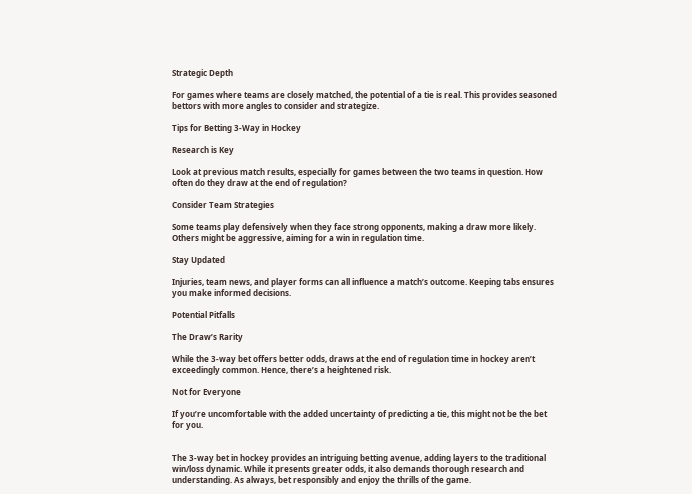Strategic Depth

For games where teams are closely matched, the potential of a tie is real. This provides seasoned bettors with more angles to consider and strategize.

Tips for Betting 3-Way in Hockey

Research is Key

Look at previous match results, especially for games between the two teams in question. How often do they draw at the end of regulation?

Consider Team Strategies

Some teams play defensively when they face strong opponents, making a draw more likely. Others might be aggressive, aiming for a win in regulation time.

Stay Updated

Injuries, team news, and player forms can all influence a match’s outcome. Keeping tabs ensures you make informed decisions.

Potential Pitfalls

The Draw’s Rarity

While the 3-way bet offers better odds, draws at the end of regulation time in hockey aren’t exceedingly common. Hence, there’s a heightened risk.

Not for Everyone

If you’re uncomfortable with the added uncertainty of predicting a tie, this might not be the bet for you.


The 3-way bet in hockey provides an intriguing betting avenue, adding layers to the traditional win/loss dynamic. While it presents greater odds, it also demands thorough research and understanding. As always, bet responsibly and enjoy the thrills of the game.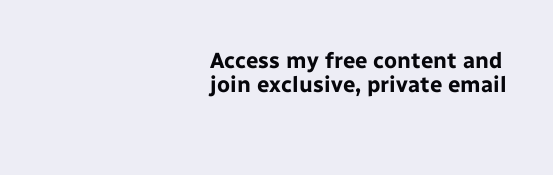Access my free content and join exclusive, private email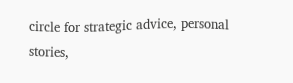circle for strategic advice, personal stories,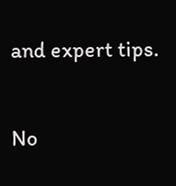and expert tips.

No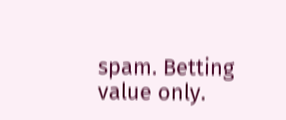spam. Betting value only.